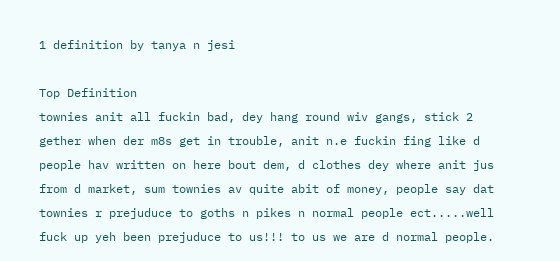1 definition by tanya n jesi

Top Definition
townies anit all fuckin bad, dey hang round wiv gangs, stick 2 gether when der m8s get in trouble, anit n.e fuckin fing like d people hav written on here bout dem, d clothes dey where anit jus from d market, sum townies av quite abit of money, people say dat townies r prejuduce to goths n pikes n normal people ect.....well fuck up yeh been prejuduce to us!!! to us we are d normal people.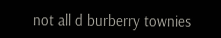not all d burberry townies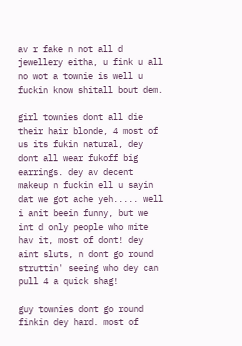av r fake n not all d jewellery eitha, u fink u all no wot a townie is well u fuckin know shitall bout dem.

girl townies dont all die their hair blonde, 4 most of us its fukin natural, dey dont all wear fukoff big earrings. dey av decent makeup n fuckin ell u sayin dat we got ache yeh..... well i anit beein funny, but we int d only people who mite hav it, most of dont! dey aint sluts, n dont go round struttin' seeing who dey can pull 4 a quick shag!

guy townies dont go round finkin dey hard. most of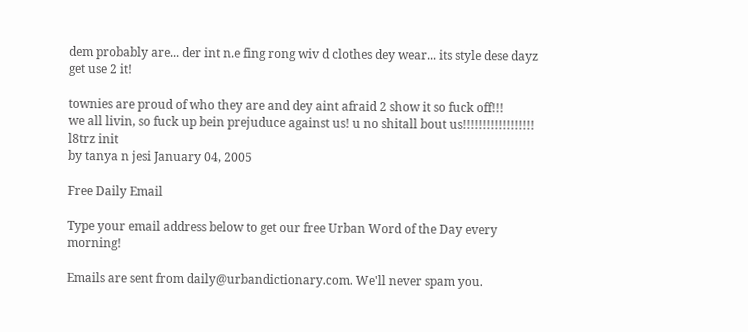dem probably are... der int n.e fing rong wiv d clothes dey wear... its style dese dayz get use 2 it!

townies are proud of who they are and dey aint afraid 2 show it so fuck off!!!
we all livin, so fuck up bein prejuduce against us! u no shitall bout us!!!!!!!!!!!!!!!!!! l8trz init
by tanya n jesi January 04, 2005

Free Daily Email

Type your email address below to get our free Urban Word of the Day every morning!

Emails are sent from daily@urbandictionary.com. We'll never spam you.